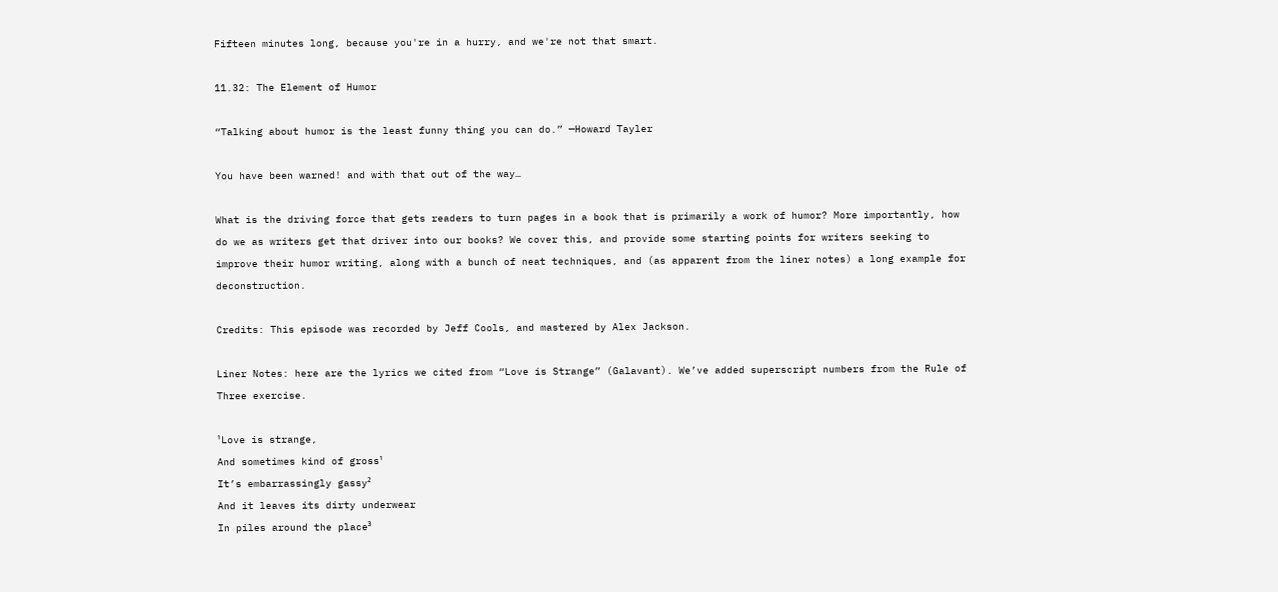Fifteen minutes long, because you're in a hurry, and we're not that smart.

11.32: The Element of Humor

“Talking about humor is the least funny thing you can do.” —Howard Tayler

You have been warned! and with that out of the way…

What is the driving force that gets readers to turn pages in a book that is primarily a work of humor? More importantly, how do we as writers get that driver into our books? We cover this, and provide some starting points for writers seeking to improve their humor writing, along with a bunch of neat techniques, and (as apparent from the liner notes) a long example for deconstruction.

Credits: This episode was recorded by Jeff Cools, and mastered by Alex Jackson.

Liner Notes: here are the lyrics we cited from “Love is Strange” (Galavant). We’ve added superscript numbers from the Rule of Three exercise.

¹Love is strange,
And sometimes kind of gross¹
It’s embarrassingly gassy²
And it leaves its dirty underwear
In piles around the place³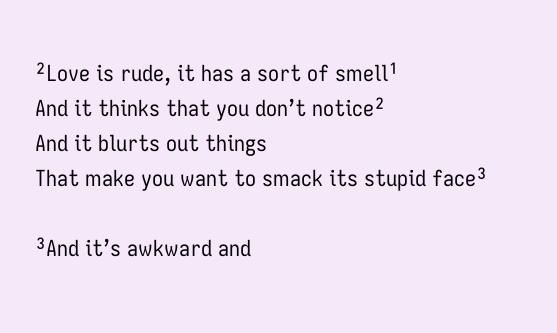²Love is rude, it has a sort of smell¹
And it thinks that you don’t notice²
And it blurts out things
That make you want to smack its stupid face³

³And it’s awkward and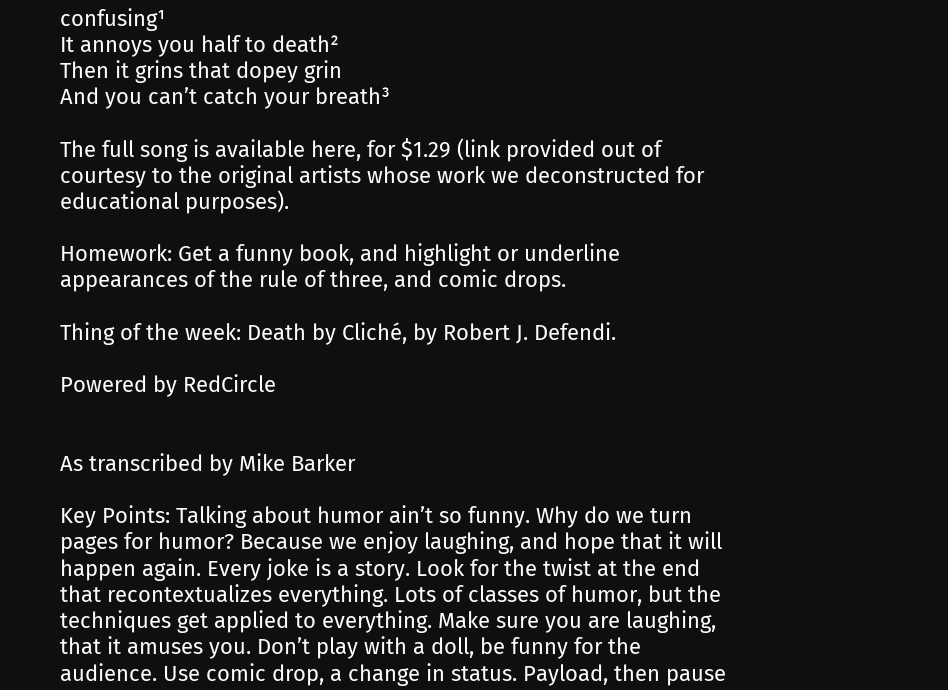confusing¹
It annoys you half to death²
Then it grins that dopey grin
And you can’t catch your breath³

The full song is available here, for $1.29 (link provided out of courtesy to the original artists whose work we deconstructed for educational purposes).

Homework: Get a funny book, and highlight or underline appearances of the rule of three, and comic drops.

Thing of the week: Death by Cliché, by Robert J. Defendi.

Powered by RedCircle


As transcribed by Mike Barker

Key Points: Talking about humor ain’t so funny. Why do we turn pages for humor? Because we enjoy laughing, and hope that it will happen again. Every joke is a story. Look for the twist at the end that recontextualizes everything. Lots of classes of humor, but the techniques get applied to everything. Make sure you are laughing, that it amuses you. Don’t play with a doll, be funny for the audience. Use comic drop, a change in status. Payload, then pause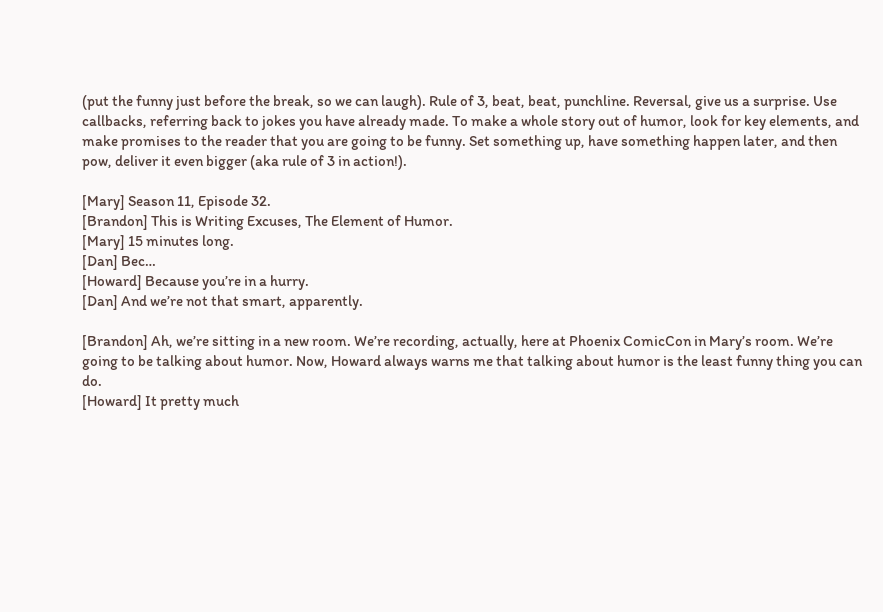(put the funny just before the break, so we can laugh). Rule of 3, beat, beat, punchline. Reversal, give us a surprise. Use callbacks, referring back to jokes you have already made. To make a whole story out of humor, look for key elements, and make promises to the reader that you are going to be funny. Set something up, have something happen later, and then pow, deliver it even bigger (aka rule of 3 in action!).

[Mary] Season 11, Episode 32.
[Brandon] This is Writing Excuses, The Element of Humor.
[Mary] 15 minutes long.
[Dan] Bec…
[Howard] Because you’re in a hurry.
[Dan] And we’re not that smart, apparently.

[Brandon] Ah, we’re sitting in a new room. We’re recording, actually, here at Phoenix ComicCon in Mary’s room. We’re going to be talking about humor. Now, Howard always warns me that talking about humor is the least funny thing you can do.
[Howard] It pretty much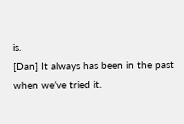is.
[Dan] It always has been in the past when we’ve tried it.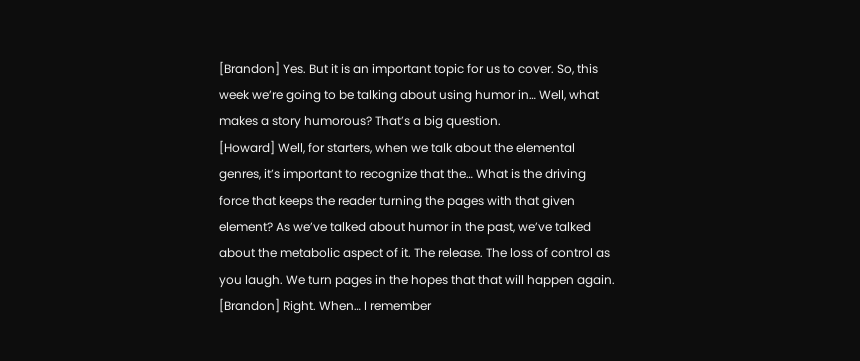[Brandon] Yes. But it is an important topic for us to cover. So, this week we’re going to be talking about using humor in… Well, what makes a story humorous? That’s a big question.
[Howard] Well, for starters, when we talk about the elemental genres, it’s important to recognize that the… What is the driving force that keeps the reader turning the pages with that given element? As we’ve talked about humor in the past, we’ve talked about the metabolic aspect of it. The release. The loss of control as you laugh. We turn pages in the hopes that that will happen again.
[Brandon] Right. When… I remember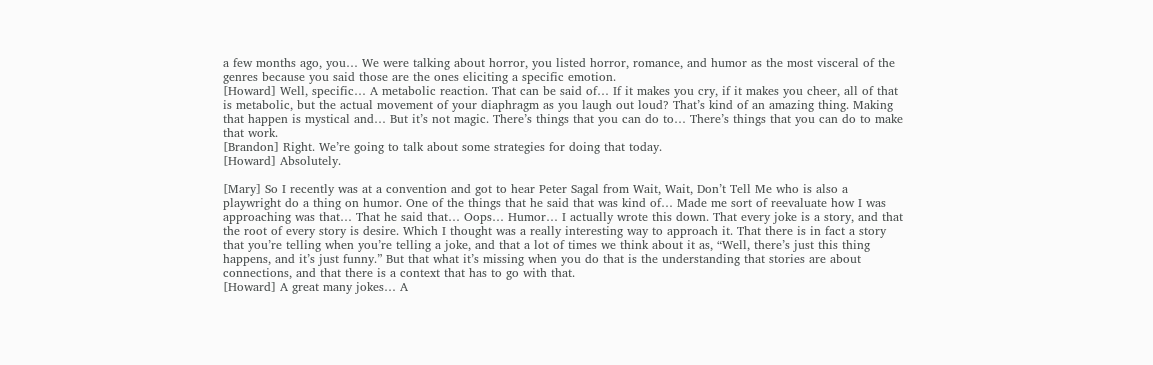a few months ago, you… We were talking about horror, you listed horror, romance, and humor as the most visceral of the genres because you said those are the ones eliciting a specific emotion.
[Howard] Well, specific… A metabolic reaction. That can be said of… If it makes you cry, if it makes you cheer, all of that is metabolic, but the actual movement of your diaphragm as you laugh out loud? That’s kind of an amazing thing. Making that happen is mystical and… But it’s not magic. There’s things that you can do to… There’s things that you can do to make that work.
[Brandon] Right. We’re going to talk about some strategies for doing that today.
[Howard] Absolutely.

[Mary] So I recently was at a convention and got to hear Peter Sagal from Wait, Wait, Don’t Tell Me who is also a playwright do a thing on humor. One of the things that he said that was kind of… Made me sort of reevaluate how I was approaching was that… That he said that… Oops… Humor… I actually wrote this down. That every joke is a story, and that the root of every story is desire. Which I thought was a really interesting way to approach it. That there is in fact a story that you’re telling when you’re telling a joke, and that a lot of times we think about it as, “Well, there’s just this thing happens, and it’s just funny.” But that what it’s missing when you do that is the understanding that stories are about connections, and that there is a context that has to go with that.
[Howard] A great many jokes… A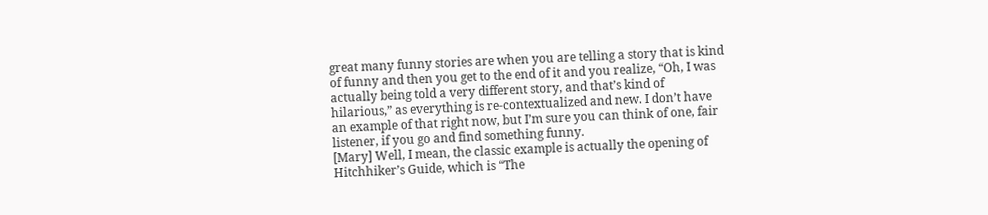great many funny stories are when you are telling a story that is kind of funny and then you get to the end of it and you realize, “Oh, I was actually being told a very different story, and that’s kind of hilarious,” as everything is re-contextualized and new. I don’t have an example of that right now, but I’m sure you can think of one, fair listener, if you go and find something funny.
[Mary] Well, I mean, the classic example is actually the opening of Hitchhiker’s Guide, which is “The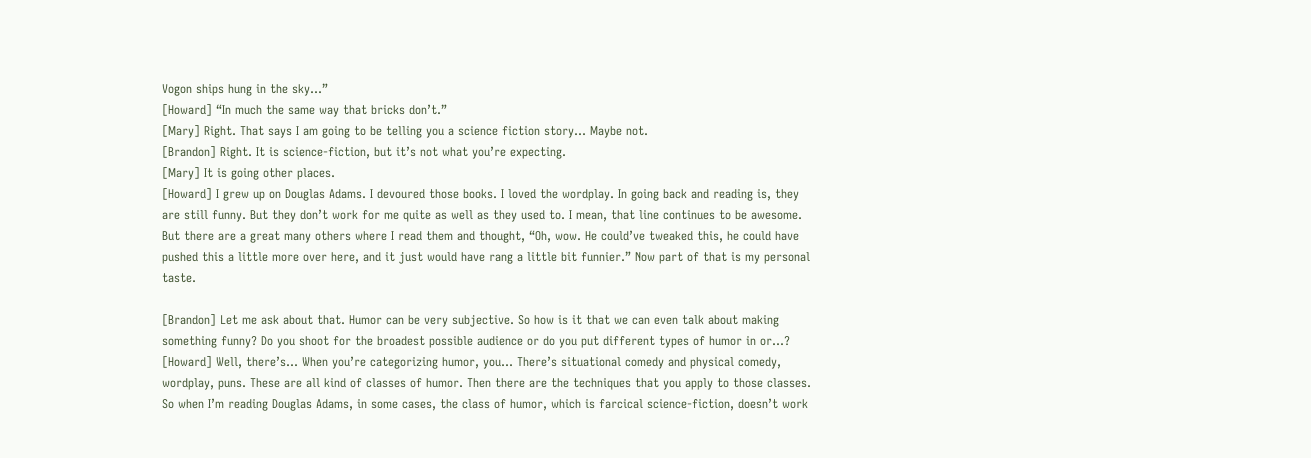Vogon ships hung in the sky…”
[Howard] “In much the same way that bricks don’t.”
[Mary] Right. That says I am going to be telling you a science fiction story… Maybe not.
[Brandon] Right. It is science-fiction, but it’s not what you’re expecting.
[Mary] It is going other places.
[Howard] I grew up on Douglas Adams. I devoured those books. I loved the wordplay. In going back and reading is, they are still funny. But they don’t work for me quite as well as they used to. I mean, that line continues to be awesome. But there are a great many others where I read them and thought, “Oh, wow. He could’ve tweaked this, he could have pushed this a little more over here, and it just would have rang a little bit funnier.” Now part of that is my personal taste.

[Brandon] Let me ask about that. Humor can be very subjective. So how is it that we can even talk about making something funny? Do you shoot for the broadest possible audience or do you put different types of humor in or…?
[Howard] Well, there’s… When you’re categorizing humor, you… There’s situational comedy and physical comedy, wordplay, puns. These are all kind of classes of humor. Then there are the techniques that you apply to those classes. So when I’m reading Douglas Adams, in some cases, the class of humor, which is farcical science-fiction, doesn’t work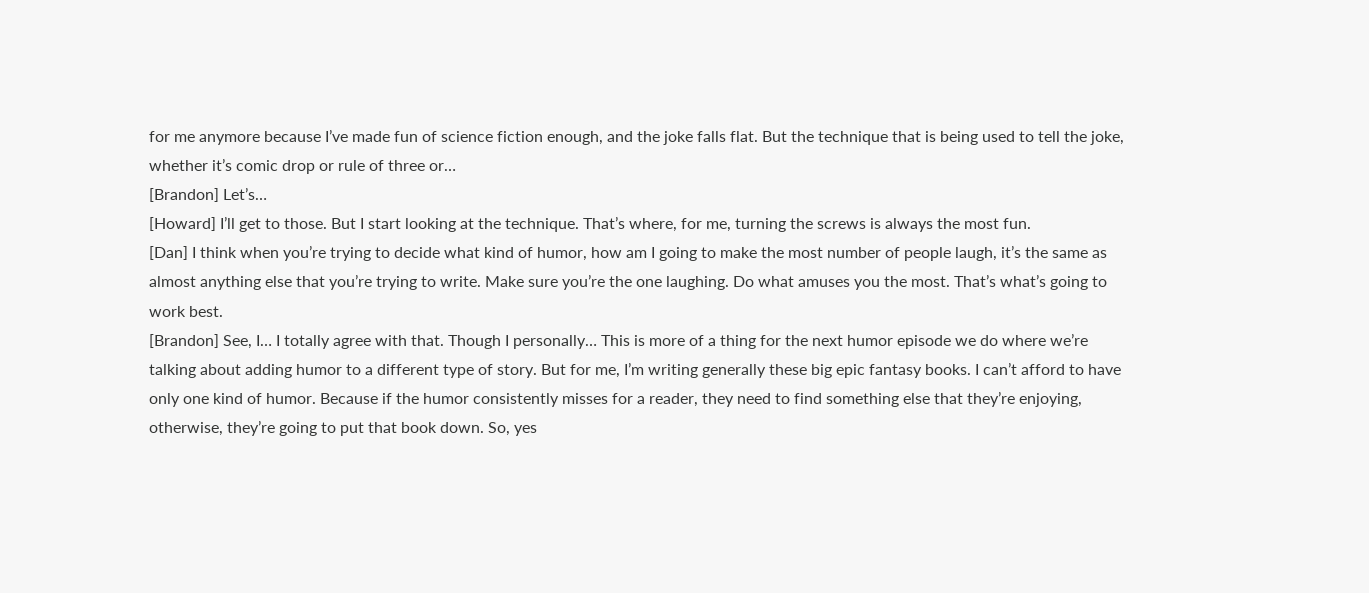for me anymore because I’ve made fun of science fiction enough, and the joke falls flat. But the technique that is being used to tell the joke, whether it’s comic drop or rule of three or…
[Brandon] Let’s…
[Howard] I’ll get to those. But I start looking at the technique. That’s where, for me, turning the screws is always the most fun.
[Dan] I think when you’re trying to decide what kind of humor, how am I going to make the most number of people laugh, it’s the same as almost anything else that you’re trying to write. Make sure you’re the one laughing. Do what amuses you the most. That’s what’s going to work best.
[Brandon] See, I… I totally agree with that. Though I personally… This is more of a thing for the next humor episode we do where we’re talking about adding humor to a different type of story. But for me, I’m writing generally these big epic fantasy books. I can’t afford to have only one kind of humor. Because if the humor consistently misses for a reader, they need to find something else that they’re enjoying, otherwise, they’re going to put that book down. So, yes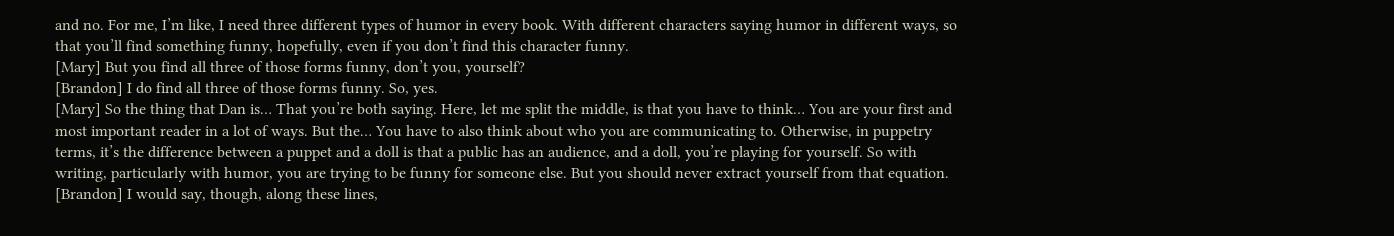and no. For me, I’m like, I need three different types of humor in every book. With different characters saying humor in different ways, so that you’ll find something funny, hopefully, even if you don’t find this character funny.
[Mary] But you find all three of those forms funny, don’t you, yourself?
[Brandon] I do find all three of those forms funny. So, yes.
[Mary] So the thing that Dan is… That you’re both saying. Here, let me split the middle, is that you have to think… You are your first and most important reader in a lot of ways. But the… You have to also think about who you are communicating to. Otherwise, in puppetry terms, it’s the difference between a puppet and a doll is that a public has an audience, and a doll, you’re playing for yourself. So with writing, particularly with humor, you are trying to be funny for someone else. But you should never extract yourself from that equation.
[Brandon] I would say, though, along these lines,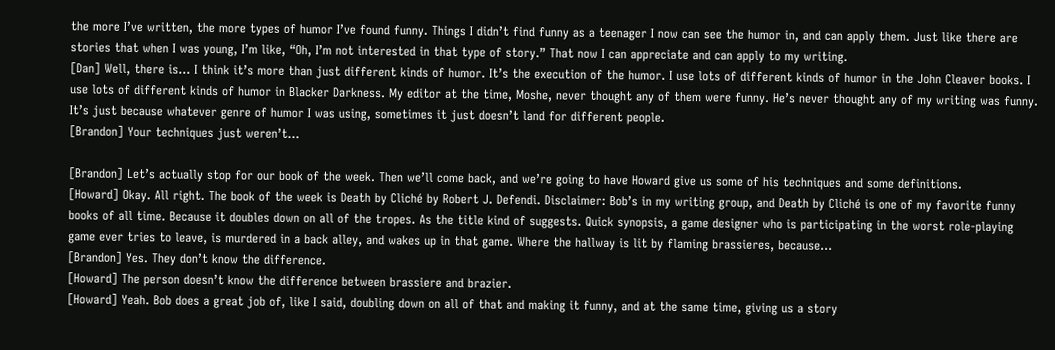the more I’ve written, the more types of humor I’ve found funny. Things I didn’t find funny as a teenager I now can see the humor in, and can apply them. Just like there are stories that when I was young, I’m like, “Oh, I’m not interested in that type of story.” That now I can appreciate and can apply to my writing.
[Dan] Well, there is… I think it’s more than just different kinds of humor. It’s the execution of the humor. I use lots of different kinds of humor in the John Cleaver books. I use lots of different kinds of humor in Blacker Darkness. My editor at the time, Moshe, never thought any of them were funny. He’s never thought any of my writing was funny. It’s just because whatever genre of humor I was using, sometimes it just doesn’t land for different people.
[Brandon] Your techniques just weren’t…

[Brandon] Let’s actually stop for our book of the week. Then we’ll come back, and we’re going to have Howard give us some of his techniques and some definitions.
[Howard] Okay. All right. The book of the week is Death by Cliché by Robert J. Defendi. Disclaimer: Bob’s in my writing group, and Death by Cliché is one of my favorite funny books of all time. Because it doubles down on all of the tropes. As the title kind of suggests. Quick synopsis, a game designer who is participating in the worst role-playing game ever tries to leave, is murdered in a back alley, and wakes up in that game. Where the hallway is lit by flaming brassieres, because…
[Brandon] Yes. They don’t know the difference.
[Howard] The person doesn’t know the difference between brassiere and brazier.
[Howard] Yeah. Bob does a great job of, like I said, doubling down on all of that and making it funny, and at the same time, giving us a story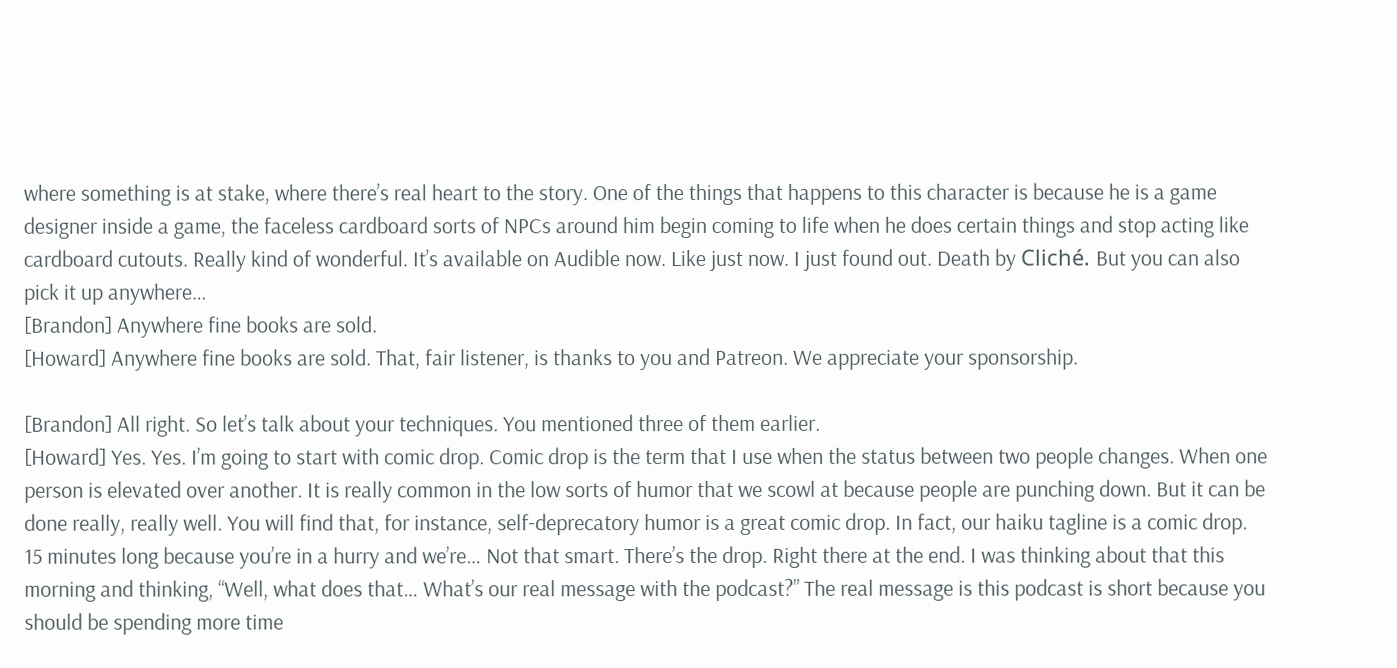where something is at stake, where there’s real heart to the story. One of the things that happens to this character is because he is a game designer inside a game, the faceless cardboard sorts of NPCs around him begin coming to life when he does certain things and stop acting like cardboard cutouts. Really kind of wonderful. It’s available on Audible now. Like just now. I just found out. Death by Cliché. But you can also pick it up anywhere…
[Brandon] Anywhere fine books are sold.
[Howard] Anywhere fine books are sold. That, fair listener, is thanks to you and Patreon. We appreciate your sponsorship.

[Brandon] All right. So let’s talk about your techniques. You mentioned three of them earlier.
[Howard] Yes. Yes. I’m going to start with comic drop. Comic drop is the term that I use when the status between two people changes. When one person is elevated over another. It is really common in the low sorts of humor that we scowl at because people are punching down. But it can be done really, really well. You will find that, for instance, self-deprecatory humor is a great comic drop. In fact, our haiku tagline is a comic drop. 15 minutes long because you’re in a hurry and we’re… Not that smart. There’s the drop. Right there at the end. I was thinking about that this morning and thinking, “Well, what does that… What’s our real message with the podcast?” The real message is this podcast is short because you should be spending more time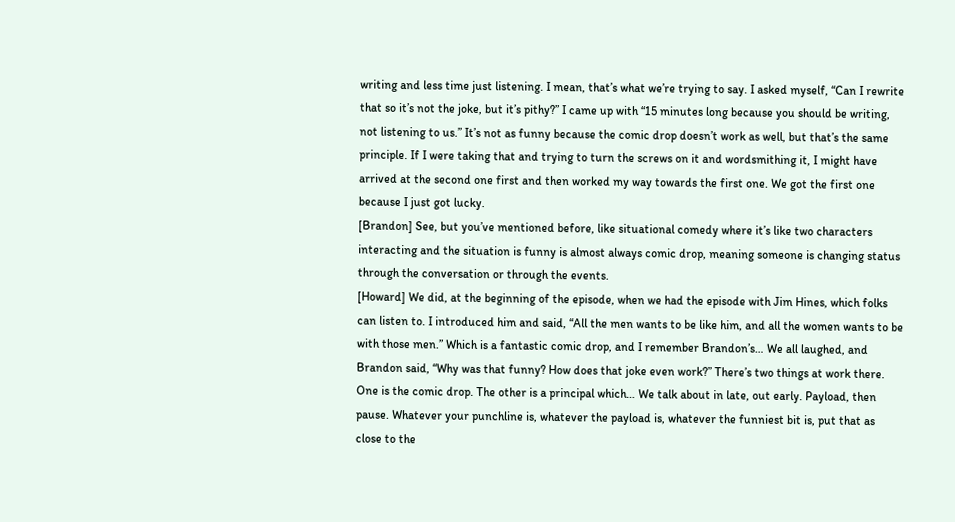writing and less time just listening. I mean, that’s what we’re trying to say. I asked myself, “Can I rewrite that so it’s not the joke, but it’s pithy?” I came up with “15 minutes long because you should be writing, not listening to us.” It’s not as funny because the comic drop doesn’t work as well, but that’s the same principle. If I were taking that and trying to turn the screws on it and wordsmithing it, I might have arrived at the second one first and then worked my way towards the first one. We got the first one because I just got lucky.
[Brandon] See, but you’ve mentioned before, like situational comedy where it’s like two characters interacting and the situation is funny is almost always comic drop, meaning someone is changing status through the conversation or through the events.
[Howard] We did, at the beginning of the episode, when we had the episode with Jim Hines, which folks can listen to. I introduced him and said, “All the men wants to be like him, and all the women wants to be with those men.” Which is a fantastic comic drop, and I remember Brandon’s… We all laughed, and Brandon said, “Why was that funny? How does that joke even work?” There’s two things at work there. One is the comic drop. The other is a principal which… We talk about in late, out early. Payload, then pause. Whatever your punchline is, whatever the payload is, whatever the funniest bit is, put that as close to the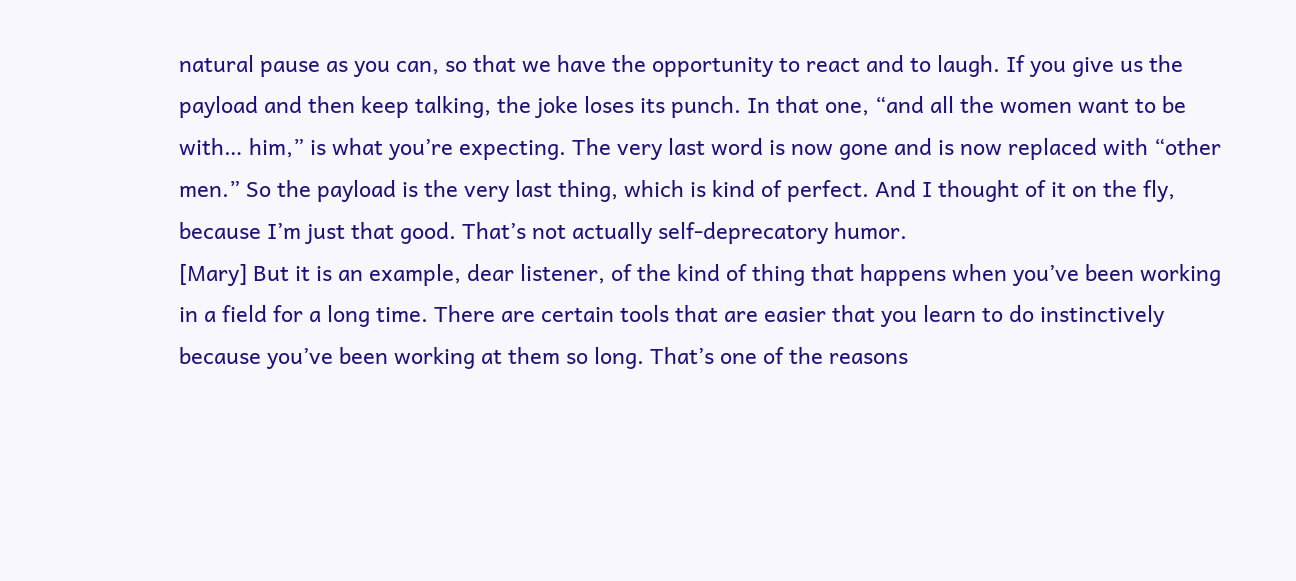natural pause as you can, so that we have the opportunity to react and to laugh. If you give us the payload and then keep talking, the joke loses its punch. In that one, “and all the women want to be with… him,” is what you’re expecting. The very last word is now gone and is now replaced with “other men.” So the payload is the very last thing, which is kind of perfect. And I thought of it on the fly, because I’m just that good. That’s not actually self-deprecatory humor.
[Mary] But it is an example, dear listener, of the kind of thing that happens when you’ve been working in a field for a long time. There are certain tools that are easier that you learn to do instinctively because you’ve been working at them so long. That’s one of the reasons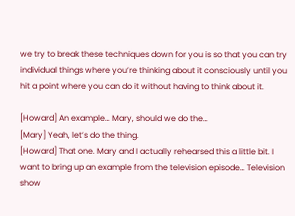we try to break these techniques down for you is so that you can try individual things where you’re thinking about it consciously until you hit a point where you can do it without having to think about it.

[Howard] An example… Mary, should we do the…
[Mary] Yeah, let’s do the thing.
[Howard] That one. Mary and I actually rehearsed this a little bit. I want to bring up an example from the television episode… Television show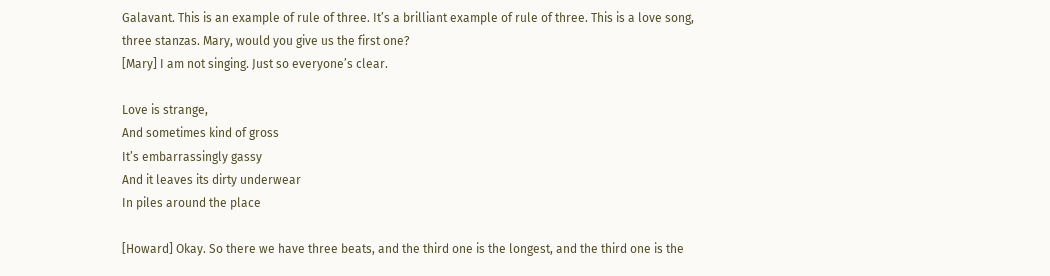Galavant. This is an example of rule of three. It’s a brilliant example of rule of three. This is a love song, three stanzas. Mary, would you give us the first one?
[Mary] I am not singing. Just so everyone’s clear.

Love is strange,
And sometimes kind of gross
It’s embarrassingly gassy
And it leaves its dirty underwear
In piles around the place

[Howard] Okay. So there we have three beats, and the third one is the longest, and the third one is the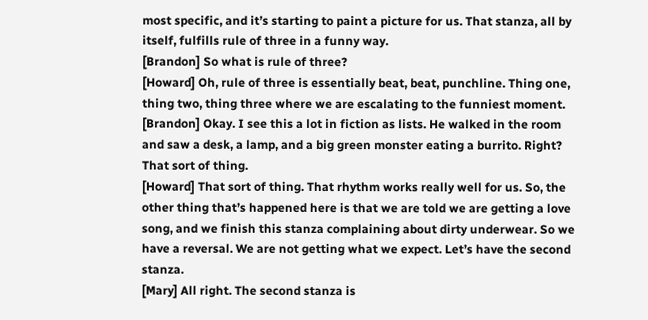most specific, and it’s starting to paint a picture for us. That stanza, all by itself, fulfills rule of three in a funny way.
[Brandon] So what is rule of three?
[Howard] Oh, rule of three is essentially beat, beat, punchline. Thing one, thing two, thing three where we are escalating to the funniest moment.
[Brandon] Okay. I see this a lot in fiction as lists. He walked in the room and saw a desk, a lamp, and a big green monster eating a burrito. Right? That sort of thing.
[Howard] That sort of thing. That rhythm works really well for us. So, the other thing that’s happened here is that we are told we are getting a love song, and we finish this stanza complaining about dirty underwear. So we have a reversal. We are not getting what we expect. Let’s have the second stanza.
[Mary] All right. The second stanza is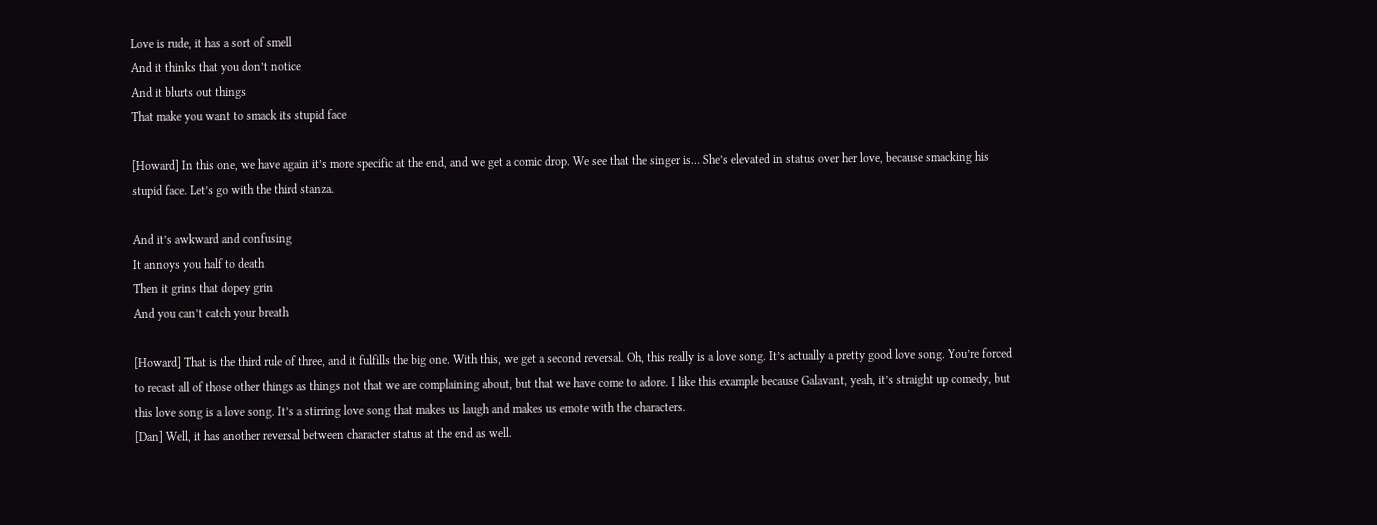Love is rude, it has a sort of smell
And it thinks that you don’t notice
And it blurts out things
That make you want to smack its stupid face

[Howard] In this one, we have again it’s more specific at the end, and we get a comic drop. We see that the singer is… She’s elevated in status over her love, because smacking his stupid face. Let’s go with the third stanza.

And it’s awkward and confusing
It annoys you half to death
Then it grins that dopey grin
And you can’t catch your breath

[Howard] That is the third rule of three, and it fulfills the big one. With this, we get a second reversal. Oh, this really is a love song. It’s actually a pretty good love song. You’re forced to recast all of those other things as things not that we are complaining about, but that we have come to adore. I like this example because Galavant, yeah, it’s straight up comedy, but this love song is a love song. It’s a stirring love song that makes us laugh and makes us emote with the characters.
[Dan] Well, it has another reversal between character status at the end as well.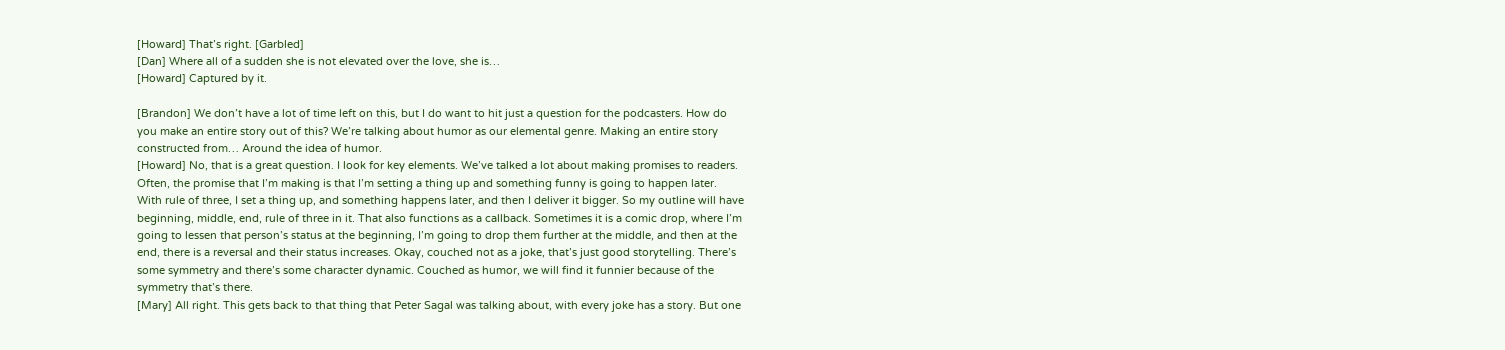[Howard] That’s right. [Garbled]
[Dan] Where all of a sudden she is not elevated over the love, she is…
[Howard] Captured by it.

[Brandon] We don’t have a lot of time left on this, but I do want to hit just a question for the podcasters. How do you make an entire story out of this? We’re talking about humor as our elemental genre. Making an entire story constructed from… Around the idea of humor.
[Howard] No, that is a great question. I look for key elements. We’ve talked a lot about making promises to readers. Often, the promise that I’m making is that I’m setting a thing up and something funny is going to happen later. With rule of three, I set a thing up, and something happens later, and then I deliver it bigger. So my outline will have beginning, middle, end, rule of three in it. That also functions as a callback. Sometimes it is a comic drop, where I’m going to lessen that person’s status at the beginning, I’m going to drop them further at the middle, and then at the end, there is a reversal and their status increases. Okay, couched not as a joke, that’s just good storytelling. There’s some symmetry and there’s some character dynamic. Couched as humor, we will find it funnier because of the symmetry that’s there.
[Mary] All right. This gets back to that thing that Peter Sagal was talking about, with every joke has a story. But one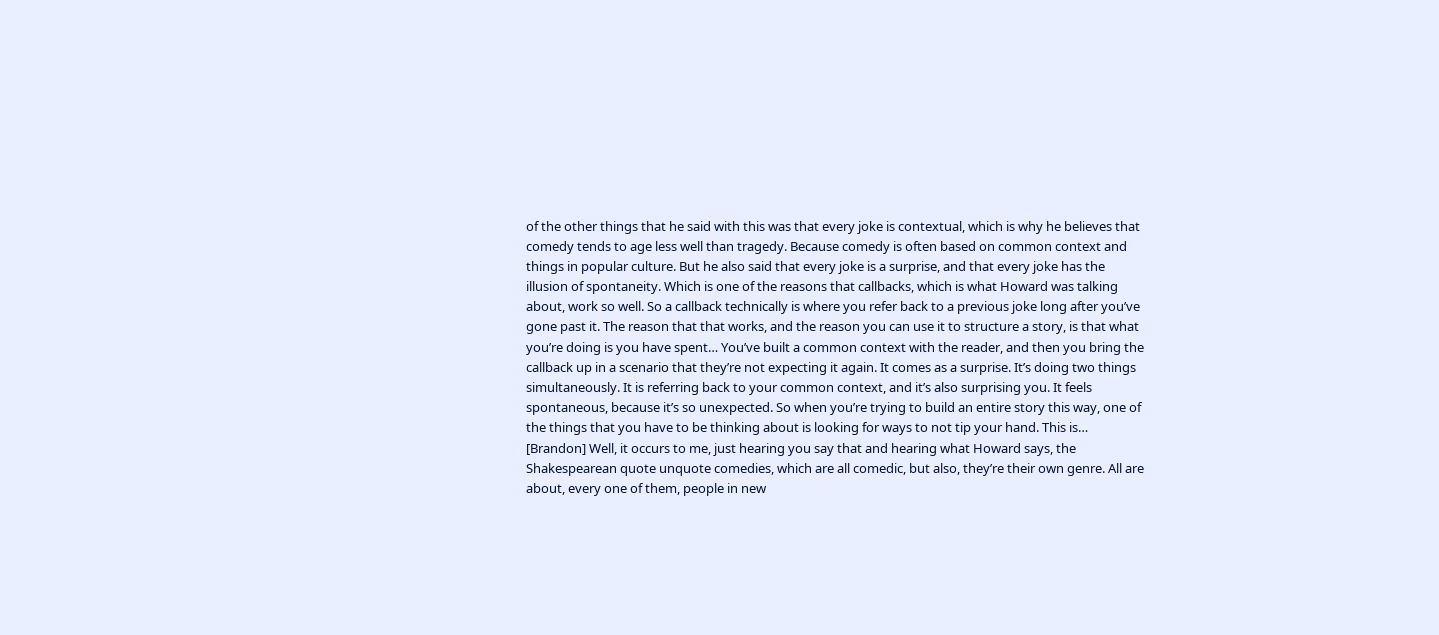of the other things that he said with this was that every joke is contextual, which is why he believes that comedy tends to age less well than tragedy. Because comedy is often based on common context and things in popular culture. But he also said that every joke is a surprise, and that every joke has the illusion of spontaneity. Which is one of the reasons that callbacks, which is what Howard was talking about, work so well. So a callback technically is where you refer back to a previous joke long after you’ve gone past it. The reason that that works, and the reason you can use it to structure a story, is that what you’re doing is you have spent… You’ve built a common context with the reader, and then you bring the callback up in a scenario that they’re not expecting it again. It comes as a surprise. It’s doing two things simultaneously. It is referring back to your common context, and it’s also surprising you. It feels spontaneous, because it’s so unexpected. So when you’re trying to build an entire story this way, one of the things that you have to be thinking about is looking for ways to not tip your hand. This is…
[Brandon] Well, it occurs to me, just hearing you say that and hearing what Howard says, the Shakespearean quote unquote comedies, which are all comedic, but also, they’re their own genre. All are about, every one of them, people in new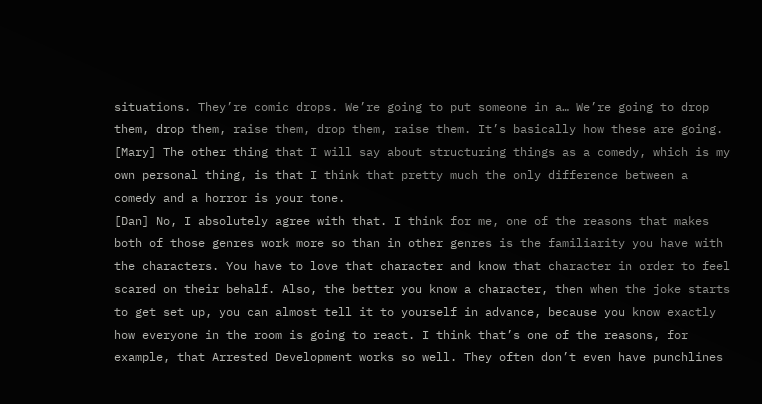situations. They’re comic drops. We’re going to put someone in a… We’re going to drop them, drop them, raise them, drop them, raise them. It’s basically how these are going.
[Mary] The other thing that I will say about structuring things as a comedy, which is my own personal thing, is that I think that pretty much the only difference between a comedy and a horror is your tone.
[Dan] No, I absolutely agree with that. I think for me, one of the reasons that makes both of those genres work more so than in other genres is the familiarity you have with the characters. You have to love that character and know that character in order to feel scared on their behalf. Also, the better you know a character, then when the joke starts to get set up, you can almost tell it to yourself in advance, because you know exactly how everyone in the room is going to react. I think that’s one of the reasons, for example, that Arrested Development works so well. They often don’t even have punchlines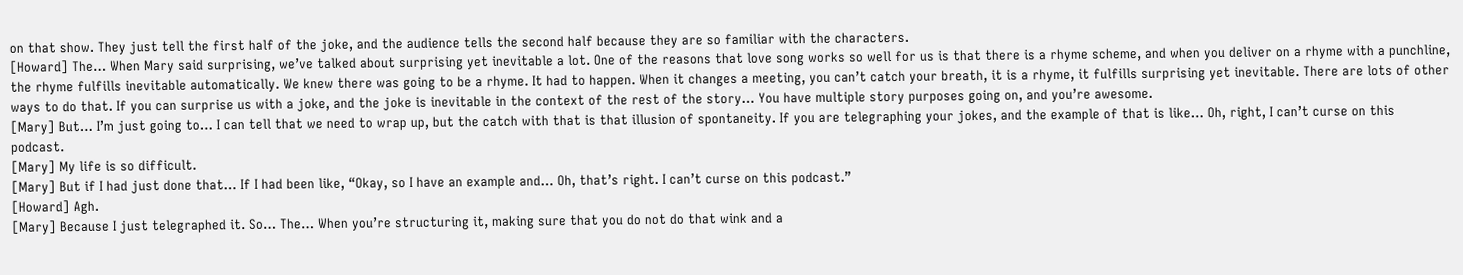on that show. They just tell the first half of the joke, and the audience tells the second half because they are so familiar with the characters.
[Howard] The… When Mary said surprising, we’ve talked about surprising yet inevitable a lot. One of the reasons that love song works so well for us is that there is a rhyme scheme, and when you deliver on a rhyme with a punchline, the rhyme fulfills inevitable automatically. We knew there was going to be a rhyme. It had to happen. When it changes a meeting, you can’t catch your breath, it is a rhyme, it fulfills surprising yet inevitable. There are lots of other ways to do that. If you can surprise us with a joke, and the joke is inevitable in the context of the rest of the story… You have multiple story purposes going on, and you’re awesome.
[Mary] But… I’m just going to… I can tell that we need to wrap up, but the catch with that is that illusion of spontaneity. If you are telegraphing your jokes, and the example of that is like… Oh, right, I can’t curse on this podcast.
[Mary] My life is so difficult.
[Mary] But if I had just done that… If I had been like, “Okay, so I have an example and… Oh, that’s right. I can’t curse on this podcast.”
[Howard] Agh.
[Mary] Because I just telegraphed it. So… The… When you’re structuring it, making sure that you do not do that wink and a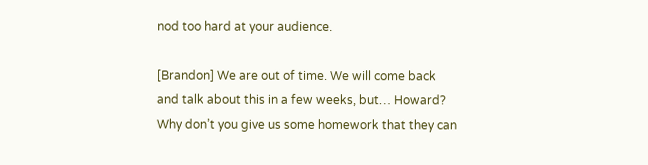nod too hard at your audience.

[Brandon] We are out of time. We will come back and talk about this in a few weeks, but… Howard? Why don’t you give us some homework that they can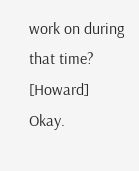work on during that time?
[Howard] Okay.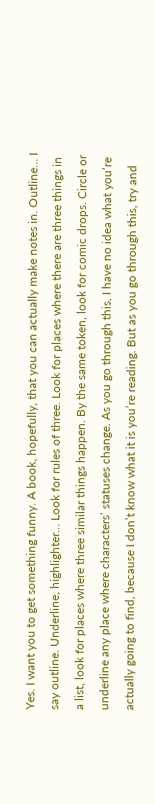Yes. I want you to get something funny. A book, hopefully, that you can actually make notes in. Outline… I say outline. Underline, highlighter… Look for rules of three. Look for places where there are three things in a list, look for places where three similar things happen. By the same token, look for comic drops. Circle or underline any place where characters’ statuses change. As you go through this, I have no idea what you’re actually going to find, because I don’t know what it is you’re reading. But as you go through this, try and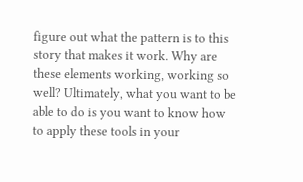figure out what the pattern is to this story that makes it work. Why are these elements working, working so well? Ultimately, what you want to be able to do is you want to know how to apply these tools in your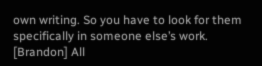own writing. So you have to look for them specifically in someone else’s work.
[Brandon] All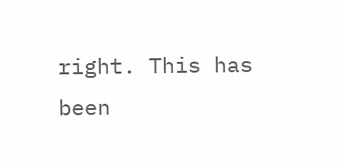right. This has been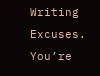Writing Excuses. You’re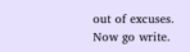out of excuses. Now go write.